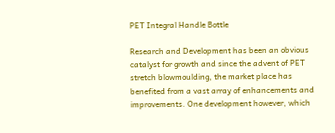PET Integral Handle Bottle

Research and Development has been an obvious catalyst for growth and since the advent of PET stretch blowmoulding, the market place has benefited from a vast array of enhancements and improvements. One development however, which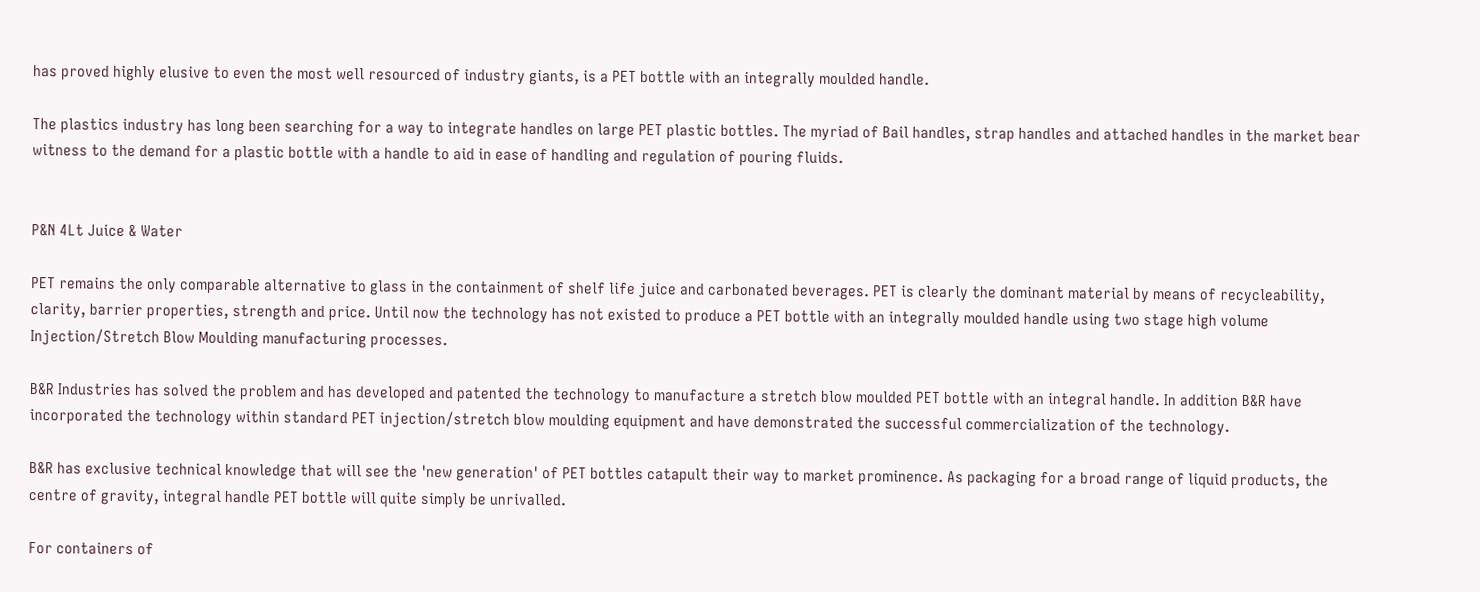has proved highly elusive to even the most well resourced of industry giants, is a PET bottle with an integrally moulded handle.

The plastics industry has long been searching for a way to integrate handles on large PET plastic bottles. The myriad of Bail handles, strap handles and attached handles in the market bear witness to the demand for a plastic bottle with a handle to aid in ease of handling and regulation of pouring fluids.


P&N 4Lt Juice & Water

PET remains the only comparable alternative to glass in the containment of shelf life juice and carbonated beverages. PET is clearly the dominant material by means of recycleability, clarity, barrier properties, strength and price. Until now the technology has not existed to produce a PET bottle with an integrally moulded handle using two stage high volume Injection/Stretch Blow Moulding manufacturing processes.

B&R Industries has solved the problem and has developed and patented the technology to manufacture a stretch blow moulded PET bottle with an integral handle. In addition B&R have incorporated the technology within standard PET injection/stretch blow moulding equipment and have demonstrated the successful commercialization of the technology.

B&R has exclusive technical knowledge that will see the 'new generation' of PET bottles catapult their way to market prominence. As packaging for a broad range of liquid products, the centre of gravity, integral handle PET bottle will quite simply be unrivalled.

For containers of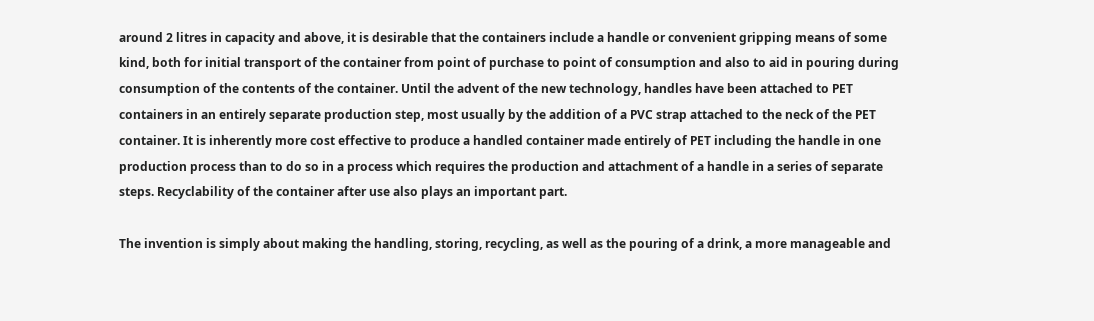around 2 litres in capacity and above, it is desirable that the containers include a handle or convenient gripping means of some kind, both for initial transport of the container from point of purchase to point of consumption and also to aid in pouring during consumption of the contents of the container. Until the advent of the new technology, handles have been attached to PET containers in an entirely separate production step, most usually by the addition of a PVC strap attached to the neck of the PET container. It is inherently more cost effective to produce a handled container made entirely of PET including the handle in one production process than to do so in a process which requires the production and attachment of a handle in a series of separate steps. Recyclability of the container after use also plays an important part.

The invention is simply about making the handling, storing, recycling, as well as the pouring of a drink, a more manageable and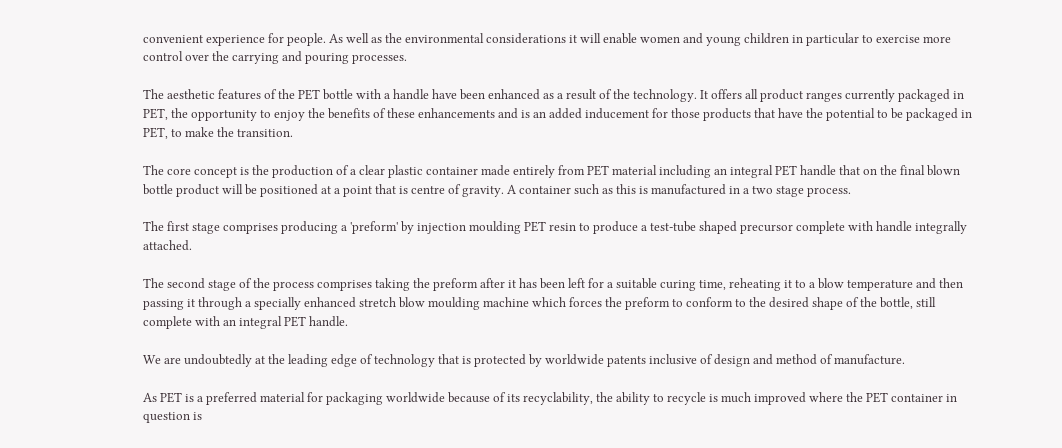convenient experience for people. As well as the environmental considerations it will enable women and young children in particular to exercise more control over the carrying and pouring processes.

The aesthetic features of the PET bottle with a handle have been enhanced as a result of the technology. It offers all product ranges currently packaged in PET, the opportunity to enjoy the benefits of these enhancements and is an added inducement for those products that have the potential to be packaged in PET, to make the transition.

The core concept is the production of a clear plastic container made entirely from PET material including an integral PET handle that on the final blown bottle product will be positioned at a point that is centre of gravity. A container such as this is manufactured in a two stage process.

The first stage comprises producing a 'preform' by injection moulding PET resin to produce a test-tube shaped precursor complete with handle integrally attached.

The second stage of the process comprises taking the preform after it has been left for a suitable curing time, reheating it to a blow temperature and then passing it through a specially enhanced stretch blow moulding machine which forces the preform to conform to the desired shape of the bottle, still complete with an integral PET handle.

We are undoubtedly at the leading edge of technology that is protected by worldwide patents inclusive of design and method of manufacture.

As PET is a preferred material for packaging worldwide because of its recyclability, the ability to recycle is much improved where the PET container in question is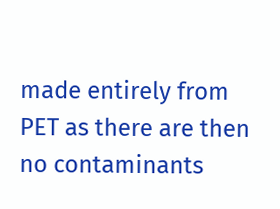made entirely from PET as there are then no contaminants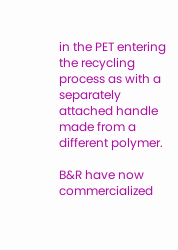in the PET entering the recycling process as with a separately attached handle made from a different polymer.

B&R have now commercialized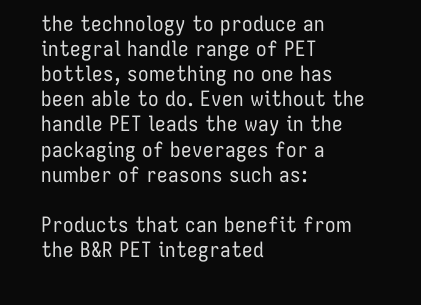the technology to produce an integral handle range of PET bottles, something no one has been able to do. Even without the handle PET leads the way in the packaging of beverages for a number of reasons such as:

Products that can benefit from the B&R PET integrated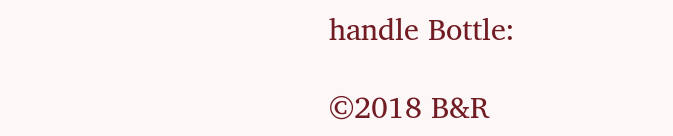handle Bottle:

©2018 B&R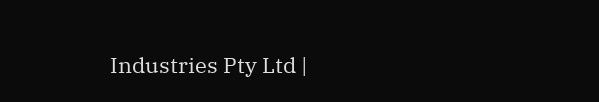Industries Pty Ltd |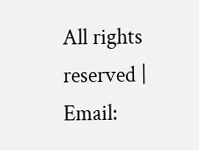All rights reserved | Email: